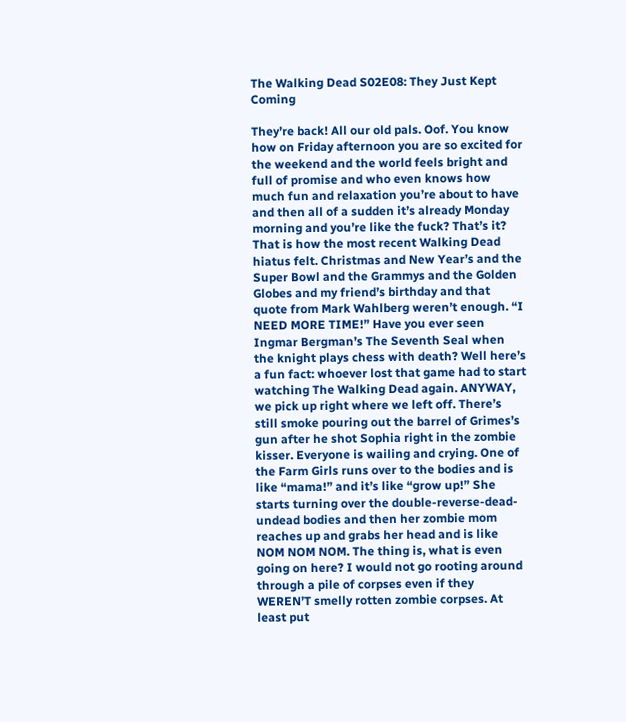The Walking Dead S02E08: They Just Kept Coming

They’re back! All our old pals. Oof. You know how on Friday afternoon you are so excited for the weekend and the world feels bright and full of promise and who even knows how much fun and relaxation you’re about to have and then all of a sudden it’s already Monday morning and you’re like the fuck? That’s it? That is how the most recent Walking Dead hiatus felt. Christmas and New Year’s and the Super Bowl and the Grammys and the Golden Globes and my friend’s birthday and that quote from Mark Wahlberg weren’t enough. “I NEED MORE TIME!” Have you ever seen Ingmar Bergman’s The Seventh Seal when the knight plays chess with death? Well here’s a fun fact: whoever lost that game had to start watching The Walking Dead again. ANYWAY, we pick up right where we left off. There’s still smoke pouring out the barrel of Grimes’s gun after he shot Sophia right in the zombie kisser. Everyone is wailing and crying. One of the Farm Girls runs over to the bodies and is like “mama!” and it’s like “grow up!” She starts turning over the double-reverse-dead-undead bodies and then her zombie mom reaches up and grabs her head and is like NOM NOM NOM. The thing is, what is even going on here? I would not go rooting around through a pile of corpses even if they WEREN’T smelly rotten zombie corpses. At least put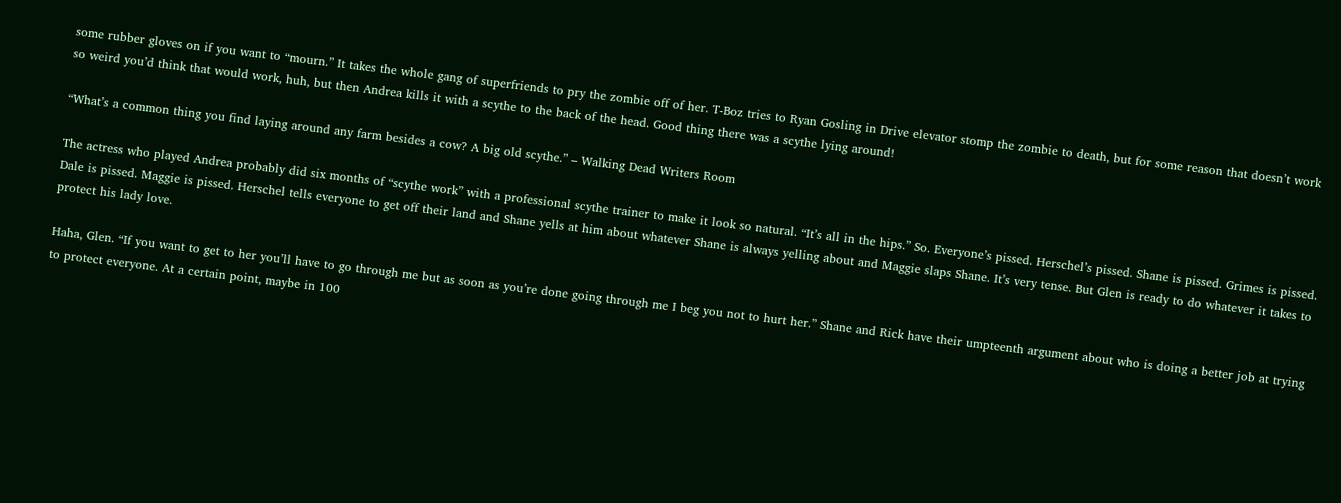some rubber gloves on if you want to “mourn.” It takes the whole gang of superfriends to pry the zombie off of her. T-Boz tries to Ryan Gosling in Drive elevator stomp the zombie to death, but for some reason that doesn’t work so weird you’d think that would work, huh, but then Andrea kills it with a scythe to the back of the head. Good thing there was a scythe lying around!

“What’s a common thing you find laying around any farm besides a cow? A big old scythe.” – Walking Dead Writers Room

The actress who played Andrea probably did six months of “scythe work” with a professional scythe trainer to make it look so natural. “It’s all in the hips.” So. Everyone’s pissed. Herschel’s pissed. Shane is pissed. Grimes is pissed. Dale is pissed. Maggie is pissed. Herschel tells everyone to get off their land and Shane yells at him about whatever Shane is always yelling about and Maggie slaps Shane. It’s very tense. But Glen is ready to do whatever it takes to protect his lady love.

Haha, Glen. “If you want to get to her you’ll have to go through me but as soon as you’re done going through me I beg you not to hurt her.” Shane and Rick have their umpteenth argument about who is doing a better job at trying to protect everyone. At a certain point, maybe in 100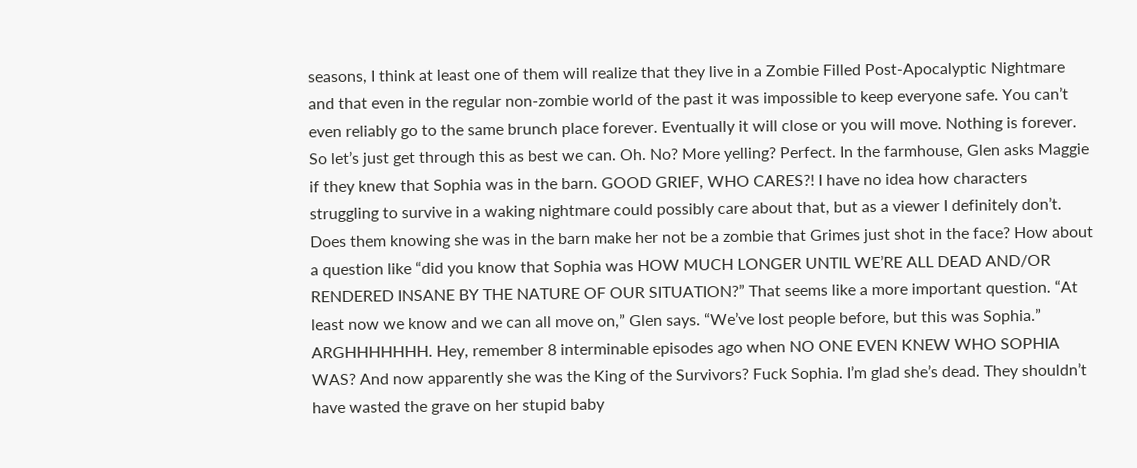seasons, I think at least one of them will realize that they live in a Zombie Filled Post-Apocalyptic Nightmare and that even in the regular non-zombie world of the past it was impossible to keep everyone safe. You can’t even reliably go to the same brunch place forever. Eventually it will close or you will move. Nothing is forever. So let’s just get through this as best we can. Oh. No? More yelling? Perfect. In the farmhouse, Glen asks Maggie if they knew that Sophia was in the barn. GOOD GRIEF, WHO CARES?! I have no idea how characters struggling to survive in a waking nightmare could possibly care about that, but as a viewer I definitely don’t. Does them knowing she was in the barn make her not be a zombie that Grimes just shot in the face? How about a question like “did you know that Sophia was HOW MUCH LONGER UNTIL WE’RE ALL DEAD AND/OR RENDERED INSANE BY THE NATURE OF OUR SITUATION?” That seems like a more important question. “At least now we know and we can all move on,” Glen says. “We’ve lost people before, but this was Sophia.” ARGHHHHHHH. Hey, remember 8 interminable episodes ago when NO ONE EVEN KNEW WHO SOPHIA WAS? And now apparently she was the King of the Survivors? Fuck Sophia. I’m glad she’s dead. They shouldn’t have wasted the grave on her stupid baby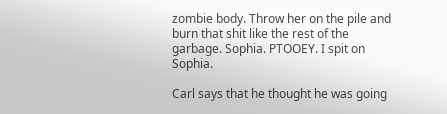zombie body. Throw her on the pile and burn that shit like the rest of the garbage. Sophia. PTOOEY. I spit on Sophia.

Carl says that he thought he was going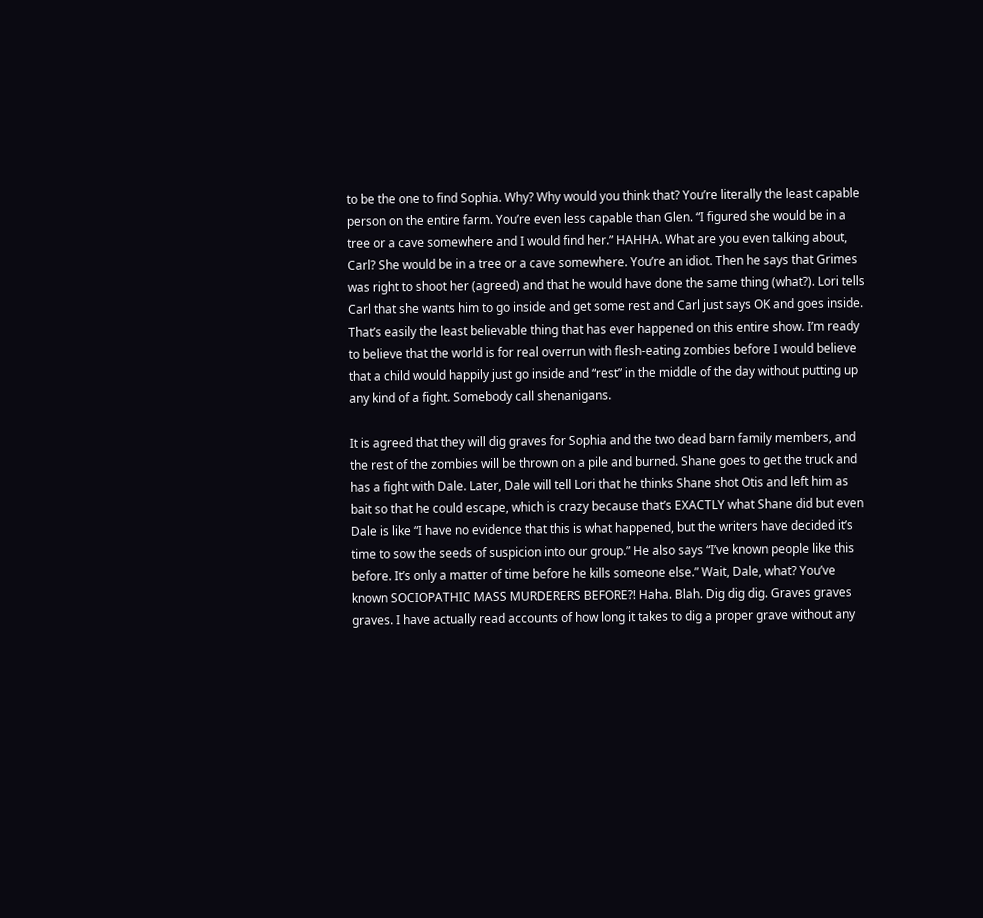to be the one to find Sophia. Why? Why would you think that? You’re literally the least capable person on the entire farm. You’re even less capable than Glen. “I figured she would be in a tree or a cave somewhere and I would find her.” HAHHA. What are you even talking about, Carl? She would be in a tree or a cave somewhere. You’re an idiot. Then he says that Grimes was right to shoot her (agreed) and that he would have done the same thing (what?). Lori tells Carl that she wants him to go inside and get some rest and Carl just says OK and goes inside. That’s easily the least believable thing that has ever happened on this entire show. I’m ready to believe that the world is for real overrun with flesh-eating zombies before I would believe that a child would happily just go inside and “rest” in the middle of the day without putting up any kind of a fight. Somebody call shenanigans.

It is agreed that they will dig graves for Sophia and the two dead barn family members, and the rest of the zombies will be thrown on a pile and burned. Shane goes to get the truck and has a fight with Dale. Later, Dale will tell Lori that he thinks Shane shot Otis and left him as bait so that he could escape, which is crazy because that’s EXACTLY what Shane did but even Dale is like “I have no evidence that this is what happened, but the writers have decided it’s time to sow the seeds of suspicion into our group.” He also says “I’ve known people like this before. It’s only a matter of time before he kills someone else.” Wait, Dale, what? You’ve known SOCIOPATHIC MASS MURDERERS BEFORE?! Haha. Blah. Dig dig dig. Graves graves graves. I have actually read accounts of how long it takes to dig a proper grave without any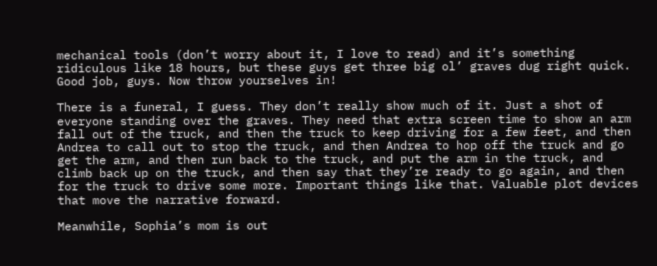mechanical tools (don’t worry about it, I love to read) and it’s something ridiculous like 18 hours, but these guys get three big ol’ graves dug right quick. Good job, guys. Now throw yourselves in!

There is a funeral, I guess. They don’t really show much of it. Just a shot of everyone standing over the graves. They need that extra screen time to show an arm fall out of the truck, and then the truck to keep driving for a few feet, and then Andrea to call out to stop the truck, and then Andrea to hop off the truck and go get the arm, and then run back to the truck, and put the arm in the truck, and climb back up on the truck, and then say that they’re ready to go again, and then for the truck to drive some more. Important things like that. Valuable plot devices that move the narrative forward.

Meanwhile, Sophia’s mom is out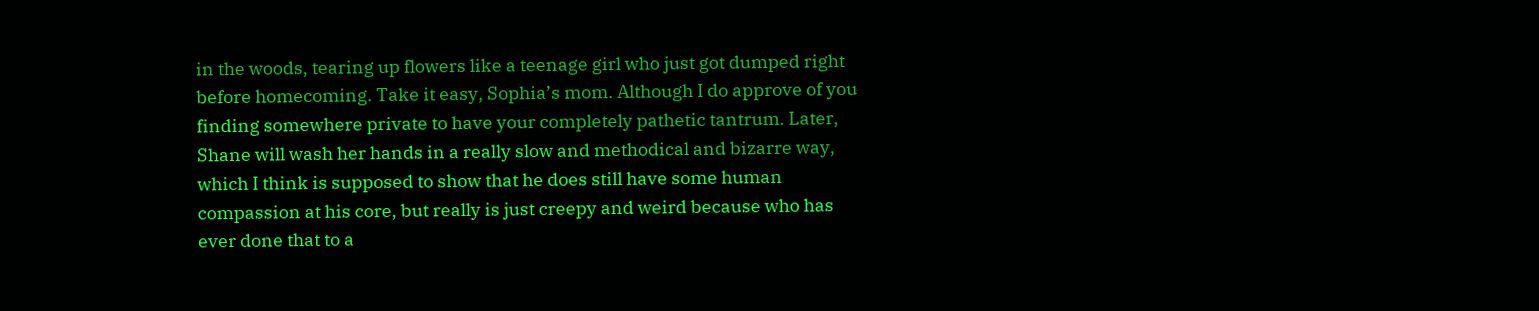in the woods, tearing up flowers like a teenage girl who just got dumped right before homecoming. Take it easy, Sophia’s mom. Although I do approve of you finding somewhere private to have your completely pathetic tantrum. Later, Shane will wash her hands in a really slow and methodical and bizarre way, which I think is supposed to show that he does still have some human compassion at his core, but really is just creepy and weird because who has ever done that to a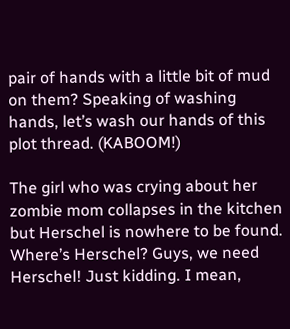pair of hands with a little bit of mud on them? Speaking of washing hands, let’s wash our hands of this plot thread. (KABOOM!)

The girl who was crying about her zombie mom collapses in the kitchen but Herschel is nowhere to be found. Where’s Herschel? Guys, we need Herschel! Just kidding. I mean,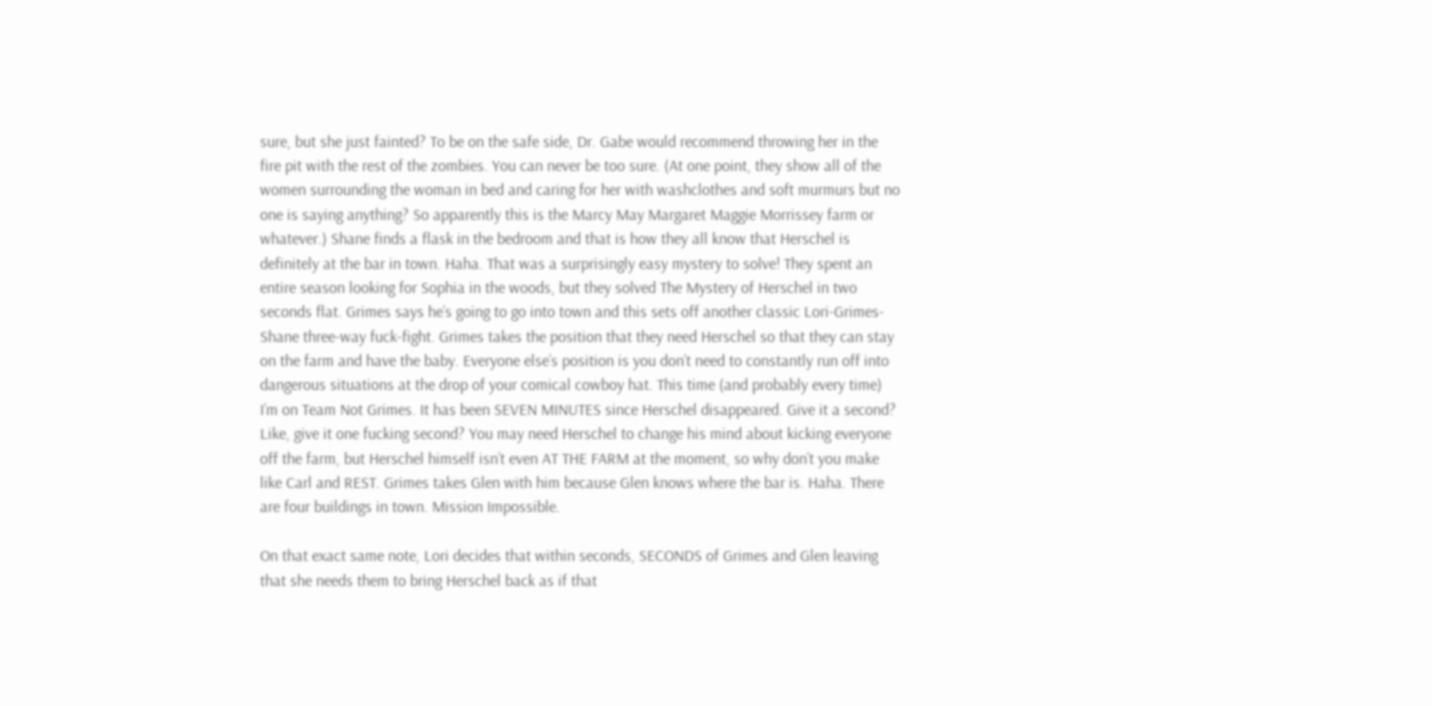sure, but she just fainted? To be on the safe side, Dr. Gabe would recommend throwing her in the fire pit with the rest of the zombies. You can never be too sure. (At one point, they show all of the women surrounding the woman in bed and caring for her with washclothes and soft murmurs but no one is saying anything? So apparently this is the Marcy May Margaret Maggie Morrissey farm or whatever.) Shane finds a flask in the bedroom and that is how they all know that Herschel is definitely at the bar in town. Haha. That was a surprisingly easy mystery to solve! They spent an entire season looking for Sophia in the woods, but they solved The Mystery of Herschel in two seconds flat. Grimes says he’s going to go into town and this sets off another classic Lori-Grimes-Shane three-way fuck-fight. Grimes takes the position that they need Herschel so that they can stay on the farm and have the baby. Everyone else’s position is you don’t need to constantly run off into dangerous situations at the drop of your comical cowboy hat. This time (and probably every time) I’m on Team Not Grimes. It has been SEVEN MINUTES since Herschel disappeared. Give it a second? Like, give it one fucking second? You may need Herschel to change his mind about kicking everyone off the farm, but Herschel himself isn’t even AT THE FARM at the moment, so why don’t you make like Carl and REST. Grimes takes Glen with him because Glen knows where the bar is. Haha. There are four buildings in town. Mission Impossible.

On that exact same note, Lori decides that within seconds, SECONDS of Grimes and Glen leaving that she needs them to bring Herschel back as if that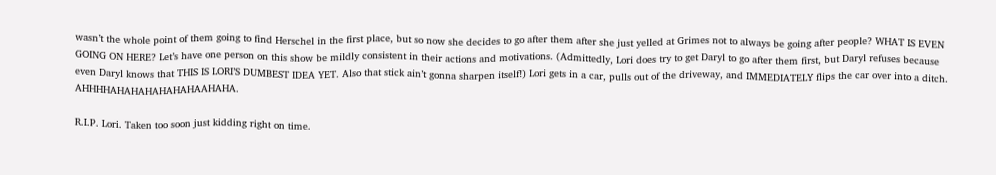wasn’t the whole point of them going to find Herschel in the first place, but so now she decides to go after them after she just yelled at Grimes not to always be going after people? WHAT IS EVEN GOING ON HERE? Let’s have one person on this show be mildly consistent in their actions and motivations. (Admittedly, Lori does try to get Daryl to go after them first, but Daryl refuses because even Daryl knows that THIS IS LORI’S DUMBEST IDEA YET. Also that stick ain’t gonna sharpen itself!) Lori gets in a car, pulls out of the driveway, and IMMEDIATELY flips the car over into a ditch. AHHHHAHAHAHAHAHAHAAHAHA.

R.I.P. Lori. Taken too soon just kidding right on time.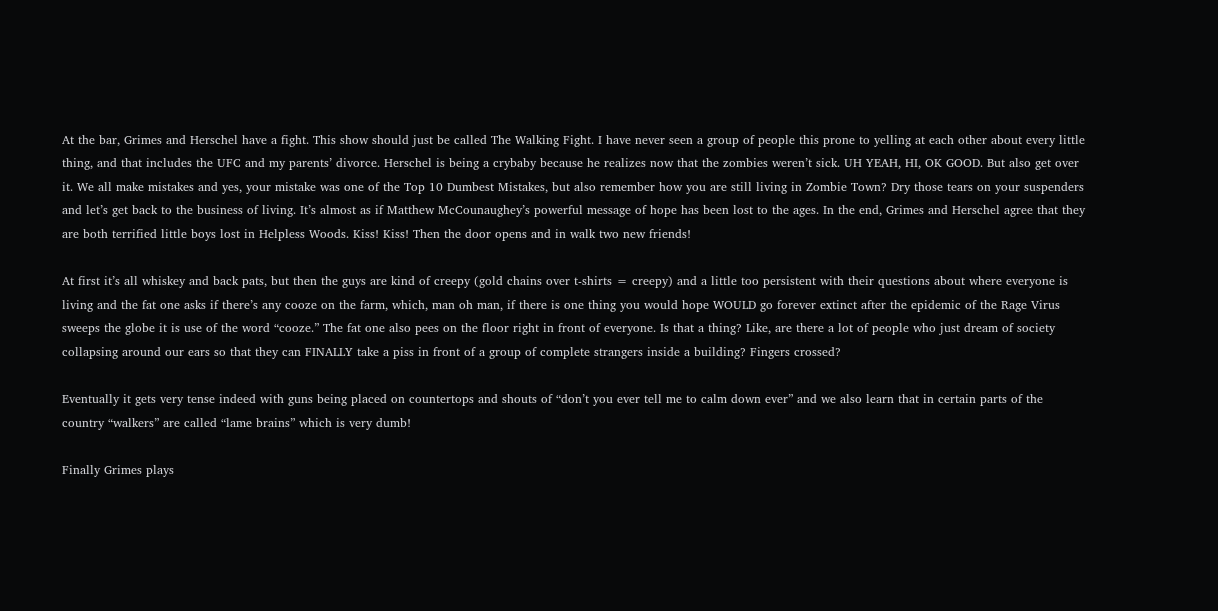At the bar, Grimes and Herschel have a fight. This show should just be called The Walking Fight. I have never seen a group of people this prone to yelling at each other about every little thing, and that includes the UFC and my parents’ divorce. Herschel is being a crybaby because he realizes now that the zombies weren’t sick. UH YEAH, HI, OK GOOD. But also get over it. We all make mistakes and yes, your mistake was one of the Top 10 Dumbest Mistakes, but also remember how you are still living in Zombie Town? Dry those tears on your suspenders and let’s get back to the business of living. It’s almost as if Matthew McCounaughey’s powerful message of hope has been lost to the ages. In the end, Grimes and Herschel agree that they are both terrified little boys lost in Helpless Woods. Kiss! Kiss! Then the door opens and in walk two new friends!

At first it’s all whiskey and back pats, but then the guys are kind of creepy (gold chains over t-shirts = creepy) and a little too persistent with their questions about where everyone is living and the fat one asks if there’s any cooze on the farm, which, man oh man, if there is one thing you would hope WOULD go forever extinct after the epidemic of the Rage Virus sweeps the globe it is use of the word “cooze.” The fat one also pees on the floor right in front of everyone. Is that a thing? Like, are there a lot of people who just dream of society collapsing around our ears so that they can FINALLY take a piss in front of a group of complete strangers inside a building? Fingers crossed?

Eventually it gets very tense indeed with guns being placed on countertops and shouts of “don’t you ever tell me to calm down ever” and we also learn that in certain parts of the country “walkers” are called “lame brains” which is very dumb!

Finally Grimes plays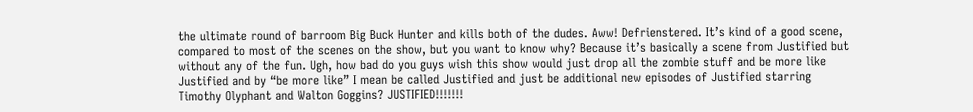the ultimate round of barroom Big Buck Hunter and kills both of the dudes. Aww! Defrienstered. It’s kind of a good scene, compared to most of the scenes on the show, but you want to know why? Because it’s basically a scene from Justified but without any of the fun. Ugh, how bad do you guys wish this show would just drop all the zombie stuff and be more like Justified and by “be more like” I mean be called Justified and just be additional new episodes of Justified starring Timothy Olyphant and Walton Goggins? JUSTIFIED!!!!!!!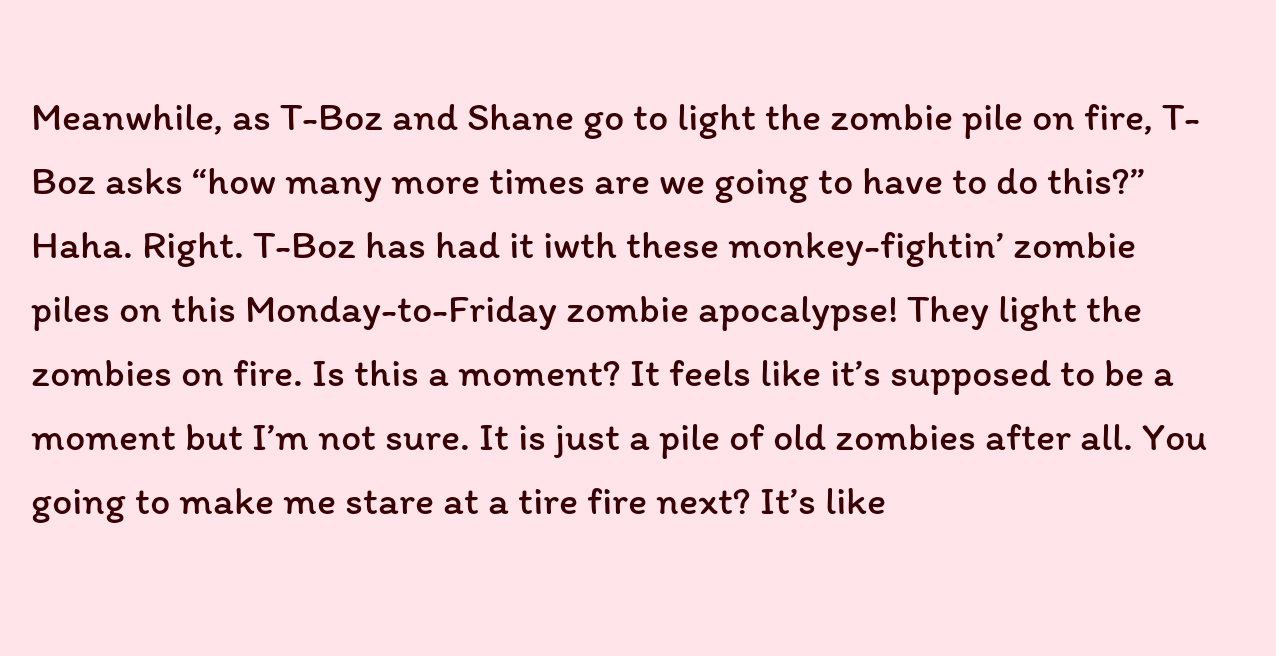Meanwhile, as T-Boz and Shane go to light the zombie pile on fire, T-Boz asks “how many more times are we going to have to do this?” Haha. Right. T-Boz has had it iwth these monkey-fightin’ zombie piles on this Monday-to-Friday zombie apocalypse! They light the zombies on fire. Is this a moment? It feels like it’s supposed to be a moment but I’m not sure. It is just a pile of old zombies after all. You going to make me stare at a tire fire next? It’s like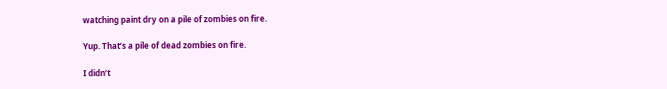watching paint dry on a pile of zombies on fire.

Yup. That’s a pile of dead zombies on fire.

I didn’t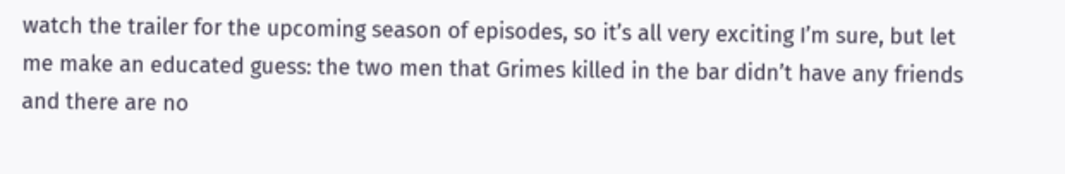watch the trailer for the upcoming season of episodes, so it’s all very exciting I’m sure, but let me make an educated guess: the two men that Grimes killed in the bar didn’t have any friends and there are no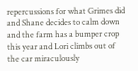repercussions for what Grimes did and Shane decides to calm down and the farm has a bumper crop this year and Lori climbs out of the car miraculously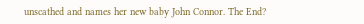unscathed and names her new baby John Connor. The End?